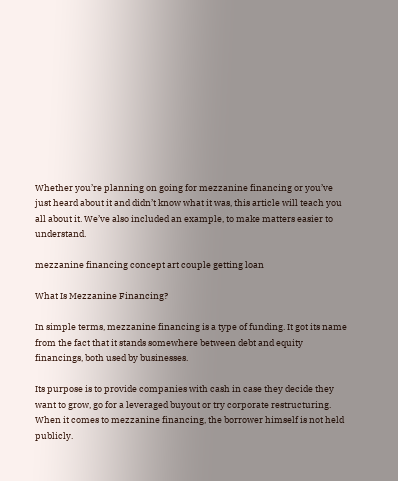Whether you’re planning on going for mezzanine financing or you’ve just heard about it and didn’t know what it was, this article will teach you all about it. We’ve also included an example, to make matters easier to understand.

mezzanine financing concept art couple getting loan

What Is Mezzanine Financing?

In simple terms, mezzanine financing is a type of funding. It got its name from the fact that it stands somewhere between debt and equity financings, both used by businesses.

Its purpose is to provide companies with cash in case they decide they want to grow, go for a leveraged buyout or try corporate restructuring. When it comes to mezzanine financing, the borrower himself is not held publicly.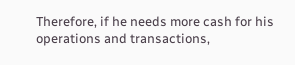Therefore, if he needs more cash for his operations and transactions,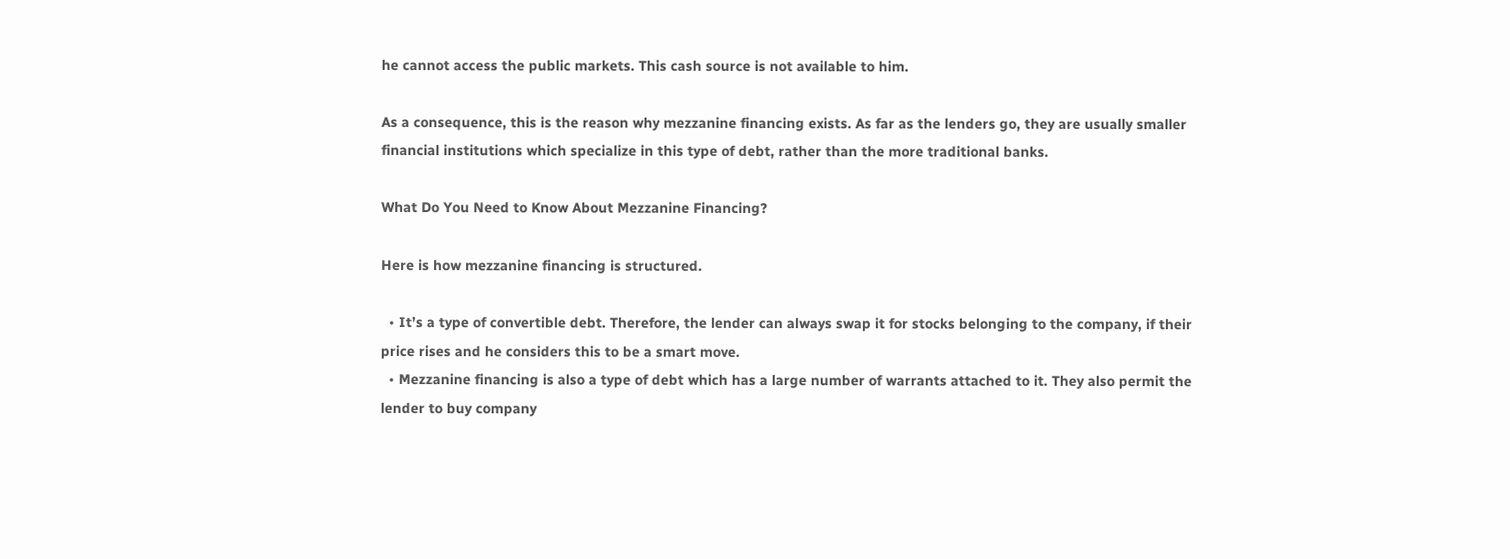he cannot access the public markets. This cash source is not available to him.

As a consequence, this is the reason why mezzanine financing exists. As far as the lenders go, they are usually smaller financial institutions which specialize in this type of debt, rather than the more traditional banks.

What Do You Need to Know About Mezzanine Financing?

Here is how mezzanine financing is structured.

  • It’s a type of convertible debt. Therefore, the lender can always swap it for stocks belonging to the company, if their price rises and he considers this to be a smart move.
  • Mezzanine financing is also a type of debt which has a large number of warrants attached to it. They also permit the lender to buy company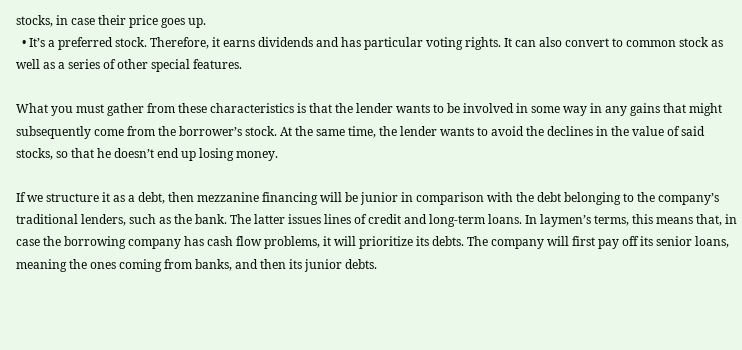stocks, in case their price goes up.
  • It’s a preferred stock. Therefore, it earns dividends and has particular voting rights. It can also convert to common stock as well as a series of other special features.

What you must gather from these characteristics is that the lender wants to be involved in some way in any gains that might subsequently come from the borrower’s stock. At the same time, the lender wants to avoid the declines in the value of said stocks, so that he doesn’t end up losing money.

If we structure it as a debt, then mezzanine financing will be junior in comparison with the debt belonging to the company’s traditional lenders, such as the bank. The latter issues lines of credit and long-term loans. In laymen’s terms, this means that, in case the borrowing company has cash flow problems, it will prioritize its debts. The company will first pay off its senior loans, meaning the ones coming from banks, and then its junior debts.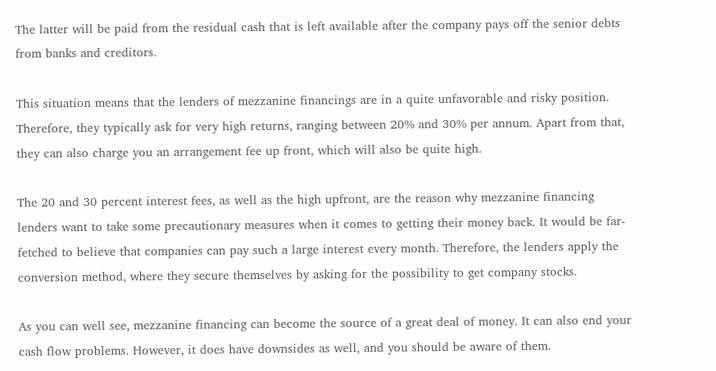The latter will be paid from the residual cash that is left available after the company pays off the senior debts from banks and creditors.

This situation means that the lenders of mezzanine financings are in a quite unfavorable and risky position. Therefore, they typically ask for very high returns, ranging between 20% and 30% per annum. Apart from that, they can also charge you an arrangement fee up front, which will also be quite high.

The 20 and 30 percent interest fees, as well as the high upfront, are the reason why mezzanine financing lenders want to take some precautionary measures when it comes to getting their money back. It would be far-fetched to believe that companies can pay such a large interest every month. Therefore, the lenders apply the conversion method, where they secure themselves by asking for the possibility to get company stocks.

As you can well see, mezzanine financing can become the source of a great deal of money. It can also end your cash flow problems. However, it does have downsides as well, and you should be aware of them.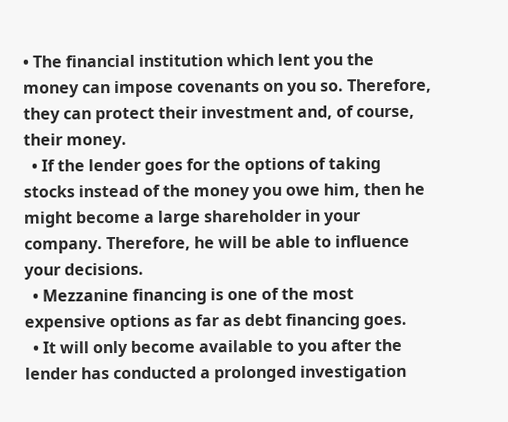• The financial institution which lent you the money can impose covenants on you so. Therefore, they can protect their investment and, of course, their money.
  • If the lender goes for the options of taking stocks instead of the money you owe him, then he might become a large shareholder in your company. Therefore, he will be able to influence your decisions.
  • Mezzanine financing is one of the most expensive options as far as debt financing goes.
  • It will only become available to you after the lender has conducted a prolonged investigation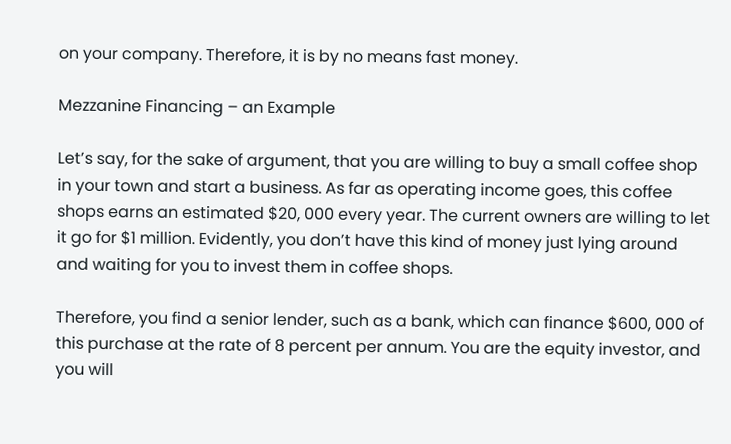on your company. Therefore, it is by no means fast money.

Mezzanine Financing – an Example

Let’s say, for the sake of argument, that you are willing to buy a small coffee shop in your town and start a business. As far as operating income goes, this coffee shops earns an estimated $20, 000 every year. The current owners are willing to let it go for $1 million. Evidently, you don’t have this kind of money just lying around and waiting for you to invest them in coffee shops.

Therefore, you find a senior lender, such as a bank, which can finance $600, 000 of this purchase at the rate of 8 percent per annum. You are the equity investor, and you will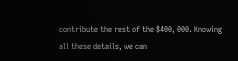contribute the rest of the $400, 000. Knowing all these details, we can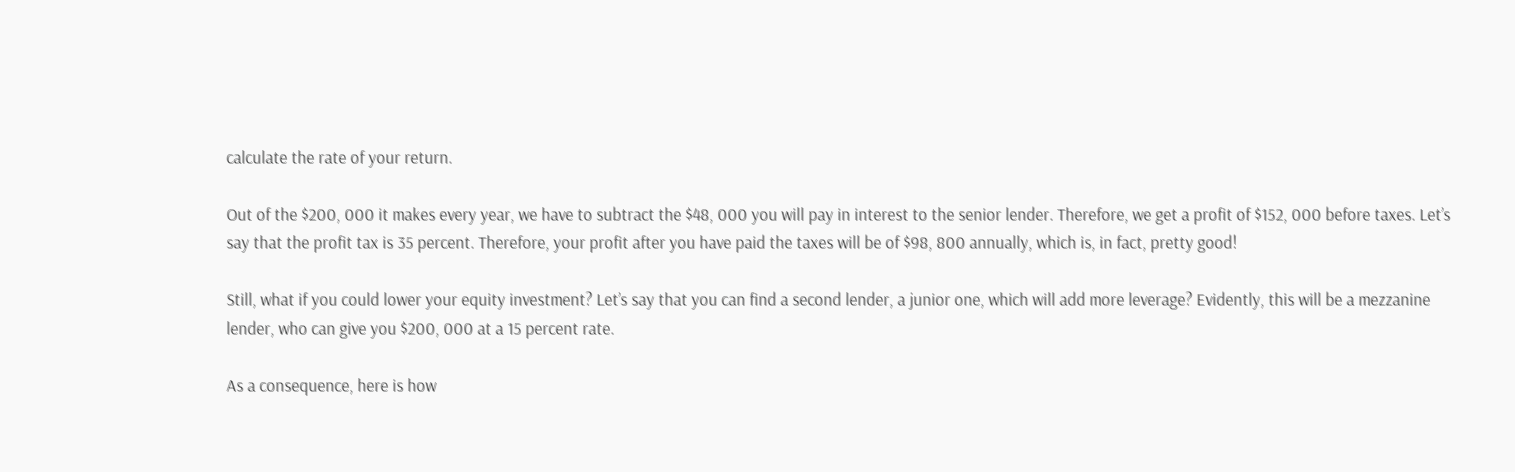calculate the rate of your return.

Out of the $200, 000 it makes every year, we have to subtract the $48, 000 you will pay in interest to the senior lender. Therefore, we get a profit of $152, 000 before taxes. Let’s say that the profit tax is 35 percent. Therefore, your profit after you have paid the taxes will be of $98, 800 annually, which is, in fact, pretty good!

Still, what if you could lower your equity investment? Let’s say that you can find a second lender, a junior one, which will add more leverage? Evidently, this will be a mezzanine lender, who can give you $200, 000 at a 15 percent rate.

As a consequence, here is how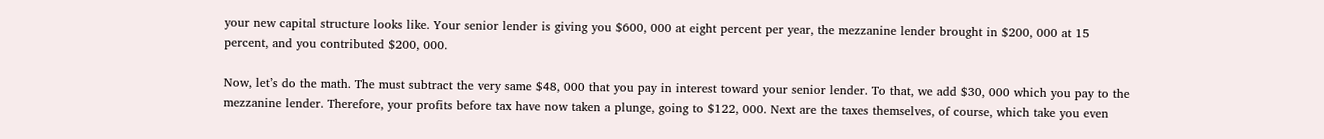your new capital structure looks like. Your senior lender is giving you $600, 000 at eight percent per year, the mezzanine lender brought in $200, 000 at 15 percent, and you contributed $200, 000.

Now, let’s do the math. The must subtract the very same $48, 000 that you pay in interest toward your senior lender. To that, we add $30, 000 which you pay to the mezzanine lender. Therefore, your profits before tax have now taken a plunge, going to $122, 000. Next are the taxes themselves, of course, which take you even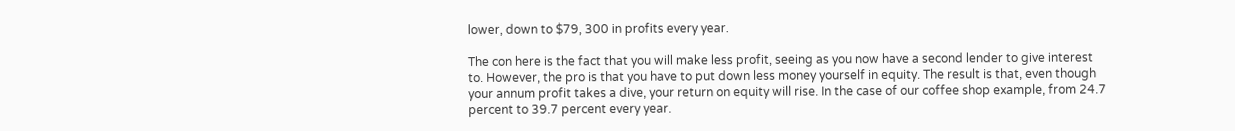lower, down to $79, 300 in profits every year.

The con here is the fact that you will make less profit, seeing as you now have a second lender to give interest to. However, the pro is that you have to put down less money yourself in equity. The result is that, even though your annum profit takes a dive, your return on equity will rise. In the case of our coffee shop example, from 24.7 percent to 39.7 percent every year.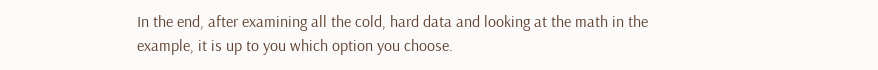In the end, after examining all the cold, hard data and looking at the math in the example, it is up to you which option you choose.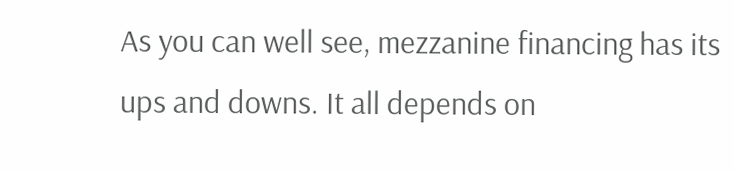As you can well see, mezzanine financing has its ups and downs. It all depends on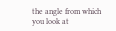the angle from which you look at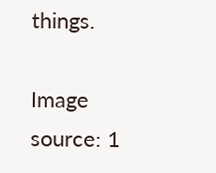things.

Image source: 1